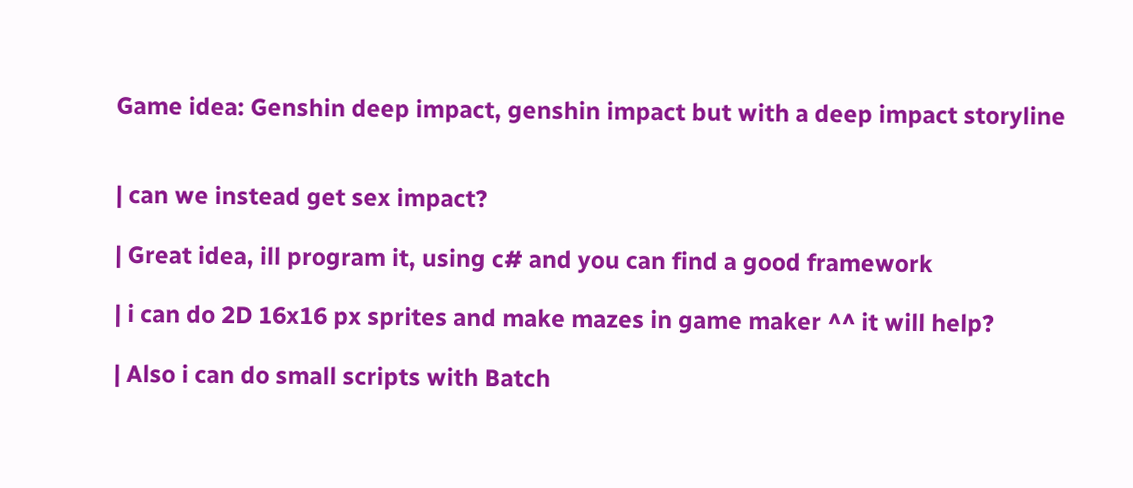Game idea: Genshin deep impact, genshin impact but with a deep impact storyline


| can we instead get sex impact?

| Great idea, ill program it, using c# and you can find a good framework

| i can do 2D 16x16 px sprites and make mazes in game maker ^^ it will help?

| Also i can do small scripts with Batch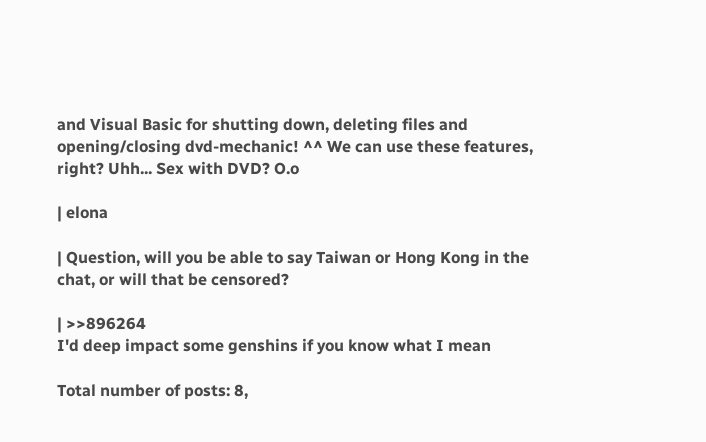and Visual Basic for shutting down, deleting files and opening/closing dvd-mechanic! ^^ We can use these features, right? Uhh... Sex with DVD? O.o

| elona

| Question, will you be able to say Taiwan or Hong Kong in the chat, or will that be censored?

| >>896264
I'd deep impact some genshins if you know what I mean

Total number of posts: 8,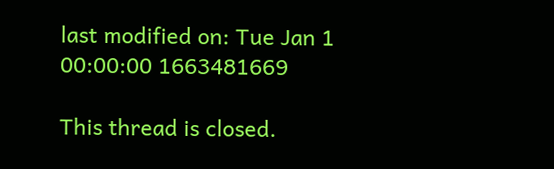last modified on: Tue Jan 1 00:00:00 1663481669

This thread is closed.